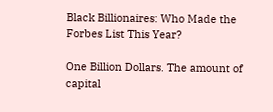Black Billionaires: Who Made the Forbes List This Year?

One Billion Dollars. The amount of capital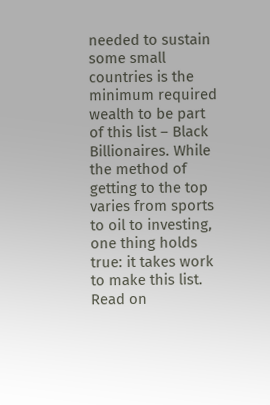needed to sustain some small countries is the minimum required wealth to be part of this list – Black Billionaires. While the method of getting to the top varies from sports to oil to investing, one thing holds true: it takes work to make this list. Read on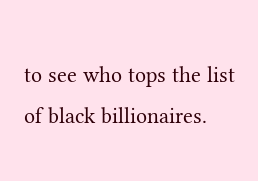to see who tops the list of black billionaires.